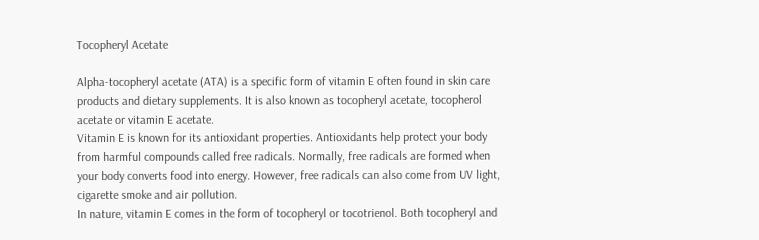Tocopheryl Acetate

Alpha-tocopheryl acetate (ATA) is a specific form of vitamin E often found in skin care products and dietary supplements. It is also known as tocopheryl acetate, tocopherol acetate or vitamin E acetate.
Vitamin E is known for its antioxidant properties. Antioxidants help protect your body from harmful compounds called free radicals. Normally, free radicals are formed when your body converts food into energy. However, free radicals can also come from UV light, cigarette smoke and air pollution.
In nature, vitamin E comes in the form of tocopheryl or tocotrienol. Both tocopheryl and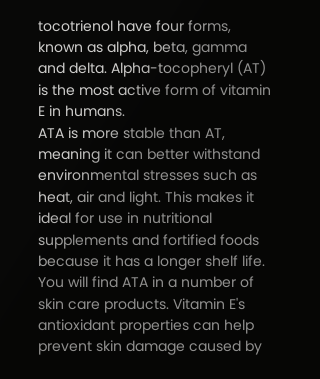tocotrienol have four forms, known as alpha, beta, gamma and delta. Alpha-tocopheryl (AT) is the most active form of vitamin E in humans.
ATA is more stable than AT, meaning it can better withstand environmental stresses such as heat, air and light. This makes it ideal for use in nutritional supplements and fortified foods because it has a longer shelf life. You will find ATA in a number of skin care products. Vitamin E's antioxidant properties can help prevent skin damage caused by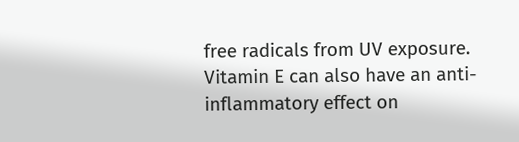free radicals from UV exposure. Vitamin E can also have an anti-inflammatory effect on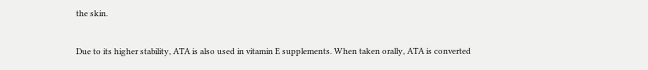the skin.

Due to its higher stability, ATA is also used in vitamin E supplements. When taken orally, ATA is converted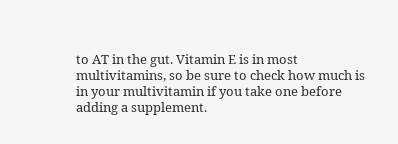to AT in the gut. Vitamin E is in most multivitamins, so be sure to check how much is in your multivitamin if you take one before adding a supplement.